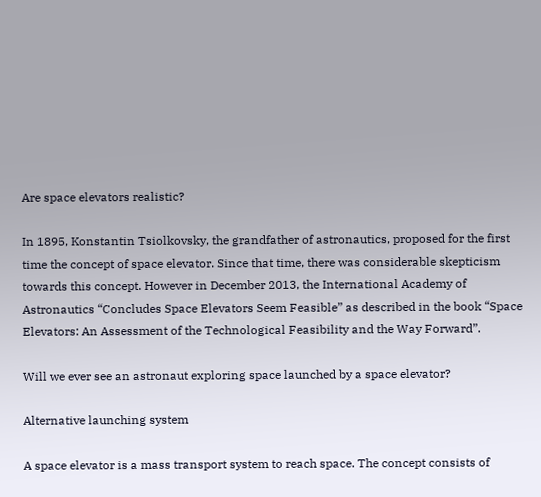Are space elevators realistic?

In 1895, Konstantin Tsiolkovsky, the grandfather of astronautics, proposed for the first time the concept of space elevator. Since that time, there was considerable skepticism towards this concept. However in December 2013, the International Academy of Astronautics “Concludes Space Elevators Seem Feasible” as described in the book “Space Elevators: An Assessment of the Technological Feasibility and the Way Forward”.

Will we ever see an astronaut exploring space launched by a space elevator?

Alternative launching system

A space elevator is a mass transport system to reach space. The concept consists of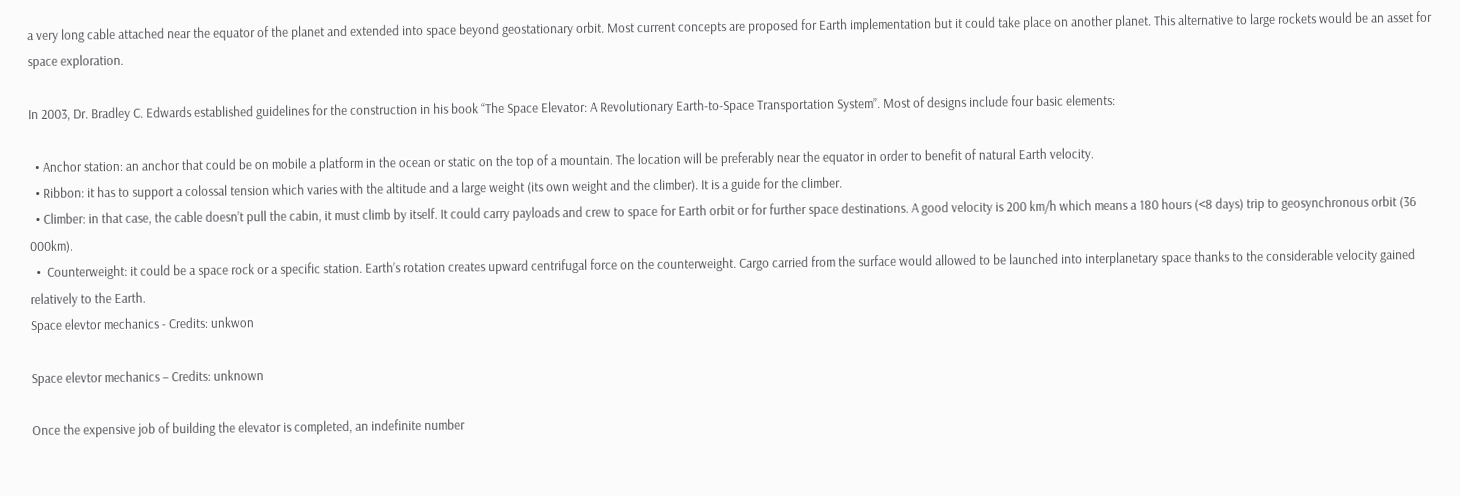a very long cable attached near the equator of the planet and extended into space beyond geostationary orbit. Most current concepts are proposed for Earth implementation but it could take place on another planet. This alternative to large rockets would be an asset for space exploration.

In 2003, Dr. Bradley C. Edwards established guidelines for the construction in his book “The Space Elevator: A Revolutionary Earth-to-Space Transportation System”. Most of designs include four basic elements:

  • Anchor station: an anchor that could be on mobile a platform in the ocean or static on the top of a mountain. The location will be preferably near the equator in order to benefit of natural Earth velocity.
  • Ribbon: it has to support a colossal tension which varies with the altitude and a large weight (its own weight and the climber). It is a guide for the climber.
  • Climber: in that case, the cable doesn’t pull the cabin, it must climb by itself. It could carry payloads and crew to space for Earth orbit or for further space destinations. A good velocity is 200 km/h which means a 180 hours (<8 days) trip to geosynchronous orbit (36 000km).
  •  Counterweight: it could be a space rock or a specific station. Earth’s rotation creates upward centrifugal force on the counterweight. Cargo carried from the surface would allowed to be launched into interplanetary space thanks to the considerable velocity gained relatively to the Earth.
Space elevtor mechanics - Credits: unkwon

Space elevtor mechanics – Credits: unknown

Once the expensive job of building the elevator is completed, an indefinite number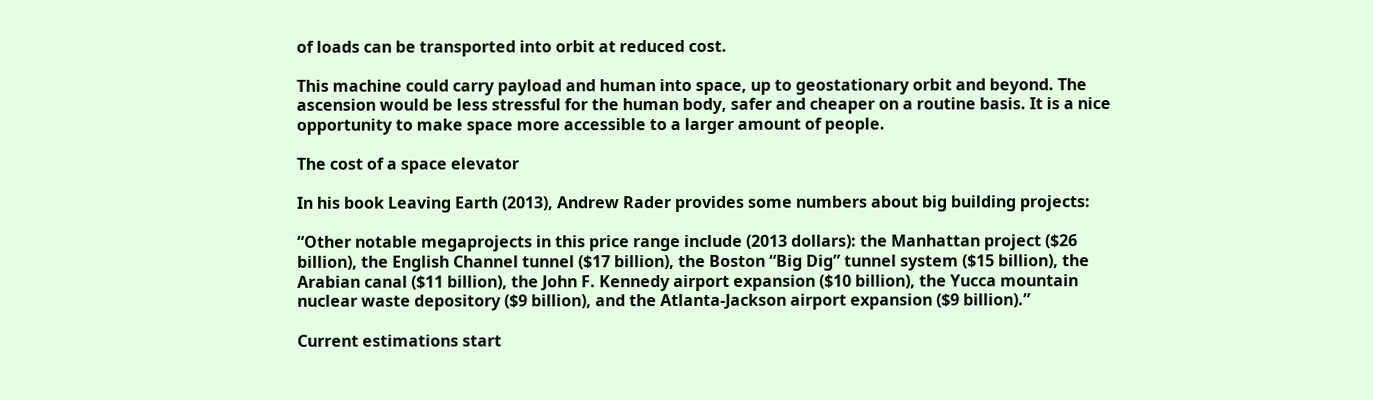of loads can be transported into orbit at reduced cost.

This machine could carry payload and human into space, up to geostationary orbit and beyond. The ascension would be less stressful for the human body, safer and cheaper on a routine basis. It is a nice opportunity to make space more accessible to a larger amount of people.

The cost of a space elevator

In his book Leaving Earth (2013), Andrew Rader provides some numbers about big building projects:

“Other notable megaprojects in this price range include (2013 dollars): the Manhattan project ($26 billion), the English Channel tunnel ($17 billion), the Boston “Big Dig” tunnel system ($15 billion), the Arabian canal ($11 billion), the John F. Kennedy airport expansion ($10 billion), the Yucca mountain nuclear waste depository ($9 billion), and the Atlanta-Jackson airport expansion ($9 billion).”

Current estimations start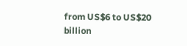from US$6 to US$20 billion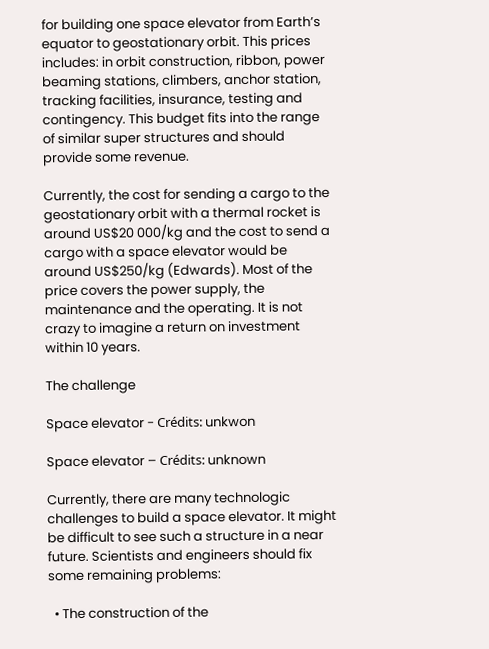for building one space elevator from Earth’s equator to geostationary orbit. This prices includes: in orbit construction, ribbon, power beaming stations, climbers, anchor station, tracking facilities, insurance, testing and contingency. This budget fits into the range of similar super structures and should provide some revenue.

Currently, the cost for sending a cargo to the geostationary orbit with a thermal rocket is around US$20 000/kg and the cost to send a cargo with a space elevator would be around US$250/kg (Edwards). Most of the price covers the power supply, the maintenance and the operating. It is not crazy to imagine a return on investment within 10 years.

The challenge

Space elevator - Crédits: unkwon

Space elevator – Crédits: unknown

Currently, there are many technologic challenges to build a space elevator. It might be difficult to see such a structure in a near future. Scientists and engineers should fix some remaining problems:

  • The construction of the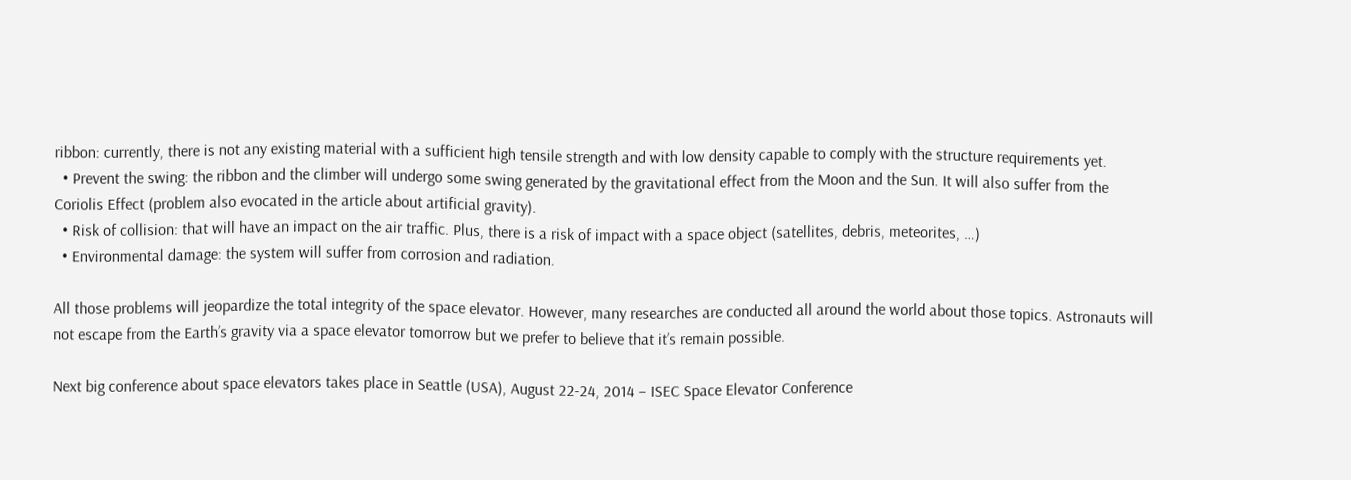ribbon: currently, there is not any existing material with a sufficient high tensile strength and with low density capable to comply with the structure requirements yet.
  • Prevent the swing: the ribbon and the climber will undergo some swing generated by the gravitational effect from the Moon and the Sun. It will also suffer from the Coriolis Effect (problem also evocated in the article about artificial gravity).
  • Risk of collision: that will have an impact on the air traffic. Plus, there is a risk of impact with a space object (satellites, debris, meteorites, …)
  • Environmental damage: the system will suffer from corrosion and radiation.

All those problems will jeopardize the total integrity of the space elevator. However, many researches are conducted all around the world about those topics. Astronauts will not escape from the Earth’s gravity via a space elevator tomorrow but we prefer to believe that it’s remain possible.

Next big conference about space elevators takes place in Seattle (USA), August 22-24, 2014 – ISEC Space Elevator Conference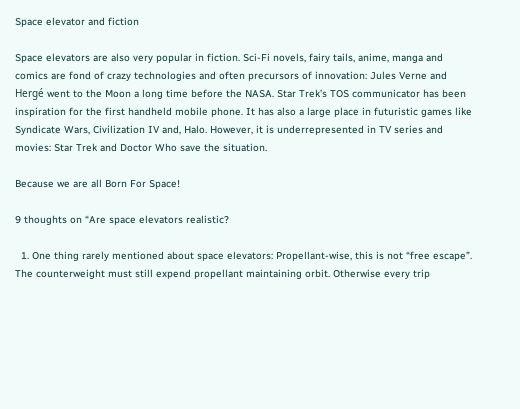Space elevator and fiction

Space elevators are also very popular in fiction. Sci-Fi novels, fairy tails, anime, manga and comics are fond of crazy technologies and often precursors of innovation: Jules Verne and Hergé went to the Moon a long time before the NASA. Star Trek’s TOS communicator has been inspiration for the first handheld mobile phone. It has also a large place in futuristic games like Syndicate Wars, Civilization IV and, Halo. However, it is underrepresented in TV series and movies: Star Trek and Doctor Who save the situation.

Because we are all Born For Space!

9 thoughts on “Are space elevators realistic?

  1. One thing rarely mentioned about space elevators: Propellant-wise, this is not “free escape”. The counterweight must still expend propellant maintaining orbit. Otherwise every trip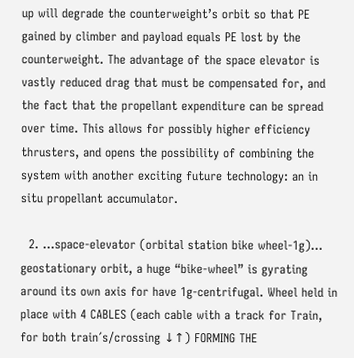up will degrade the counterweight’s orbit so that PE gained by climber and payload equals PE lost by the counterweight. The advantage of the space elevator is vastly reduced drag that must be compensated for, and the fact that the propellant expenditure can be spread over time. This allows for possibly higher efficiency thrusters, and opens the possibility of combining the system with another exciting future technology: an in situ propellant accumulator.

  2. …space-elevator (orbital station bike wheel-1g)… geostationary orbit, a huge “bike-wheel” is gyrating around its own axis for have 1g-centrifugal. Wheel held in place with 4 CABLES (each cable with a track for Train, for both train´s/crossing ↓↑) FORMING THE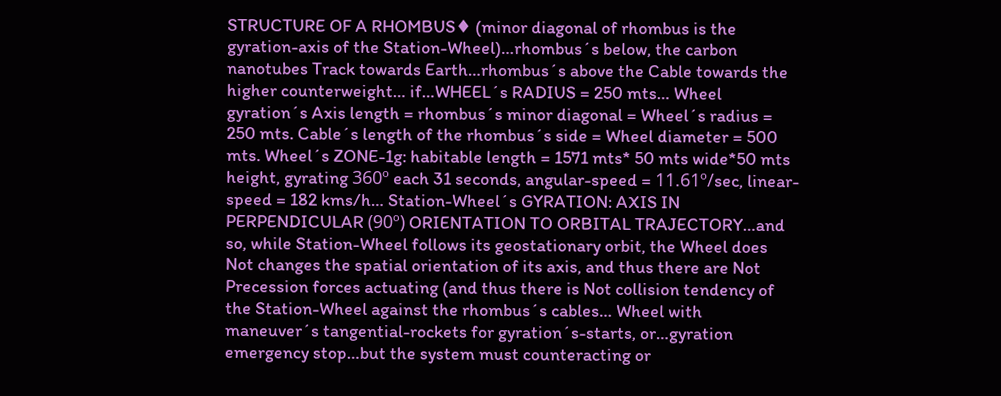STRUCTURE OF A RHOMBUS♦ (minor diagonal of rhombus is the gyration-axis of the Station-Wheel)…rhombus´s below, the carbon nanotubes Track towards Earth…rhombus´s above the Cable towards the higher counterweight… if…WHEEL´s RADIUS = 250 mts… Wheel gyration´s Axis length = rhombus´s minor diagonal = Wheel´s radius = 250 mts. Cable´s length of the rhombus´s side = Wheel diameter = 500 mts. Wheel´s ZONE-1g: habitable length = 1571 mts* 50 mts wide*50 mts height, gyrating 360º each 31 seconds, angular-speed = 11.61º/sec, linear-speed = 182 kms/h… Station-Wheel´s GYRATION: AXIS IN PERPENDICULAR (90º) ORIENTATION TO ORBITAL TRAJECTORY…and so, while Station-Wheel follows its geostationary orbit, the Wheel does Not changes the spatial orientation of its axis, and thus there are Not Precession forces actuating (and thus there is Not collision tendency of the Station-Wheel against the rhombus´s cables… Wheel with maneuver´s tangential-rockets for gyration´s-starts, or…gyration emergency stop…but the system must counteracting or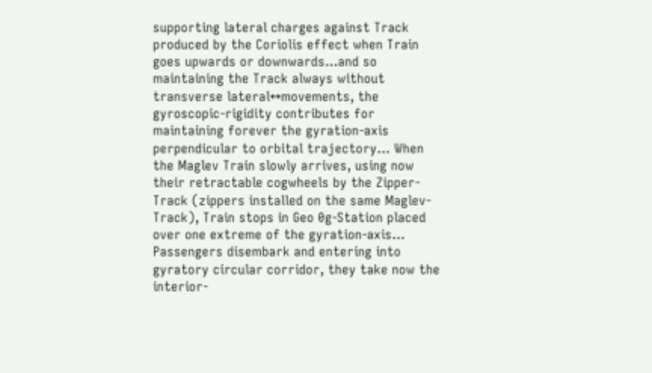supporting lateral charges against Track produced by the Coriolis effect when Train goes upwards or downwards…and so maintaining the Track always without transverse lateral↔movements, the gyroscopic-rigidity contributes for maintaining forever the gyration-axis perpendicular to orbital trajectory… When the Maglev Train slowly arrives, using now their retractable cogwheels by the Zipper-Track (zippers installed on the same Maglev-Track), Train stops in Geo 0g-Station placed over one extreme of the gyration-axis… Passengers disembark and entering into gyratory circular corridor, they take now the interior-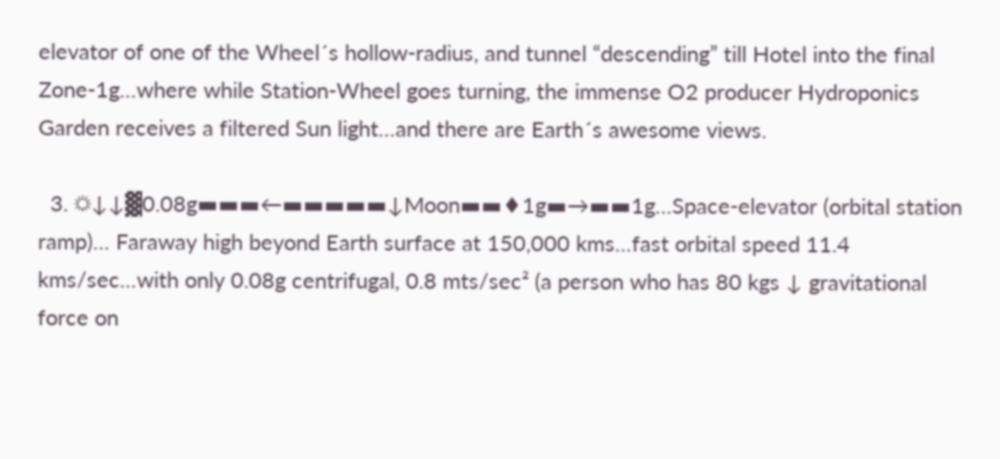elevator of one of the Wheel´s hollow-radius, and tunnel “descending” till Hotel into the final Zone-1g…where while Station-Wheel goes turning, the immense O2 producer Hydroponics Garden receives a filtered Sun light…and there are Earth´s awesome views.

  3. ☼↓↓▓0.08g▬▬▬←▬▬▬▬▬↓Moon▬▬♦1g▬→▬▬1g…Space-elevator (orbital station ramp)… Faraway high beyond Earth surface at 150,000 kms…fast orbital speed 11.4 kms/sec…with only 0.08g centrifugal, 0.8 mts/sec² (a person who has 80 kgs ↓ gravitational force on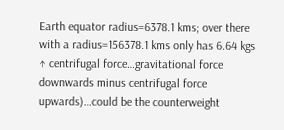Earth equator radius=6378.1 kms; over there with a radius=156378.1 kms only has 6.64 kgs ↑ centrifugal force…gravitational force downwards minus centrifugal force upwards)…could be the counterweight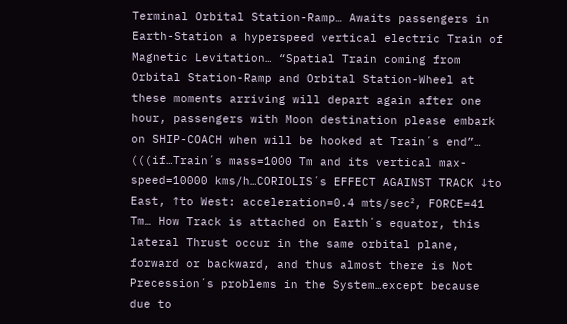Terminal Orbital Station-Ramp… Awaits passengers in Earth-Station a hyperspeed vertical electric Train of Magnetic Levitation… “Spatial Train coming from Orbital Station-Ramp and Orbital Station-Wheel at these moments arriving will depart again after one hour, passengers with Moon destination please embark on SHIP-COACH when will be hooked at Train´s end”… (((if…Train´s mass=1000 Tm and its vertical max-speed=10000 kms/h…CORIOLIS´s EFFECT AGAINST TRACK ↓to East, ↑to West: acceleration=0.4 mts/sec², FORCE=41 Tm… How Track is attached on Earth´s equator, this lateral Thrust occur in the same orbital plane, forward or backward, and thus almost there is Not Precession´s problems in the System…except because due to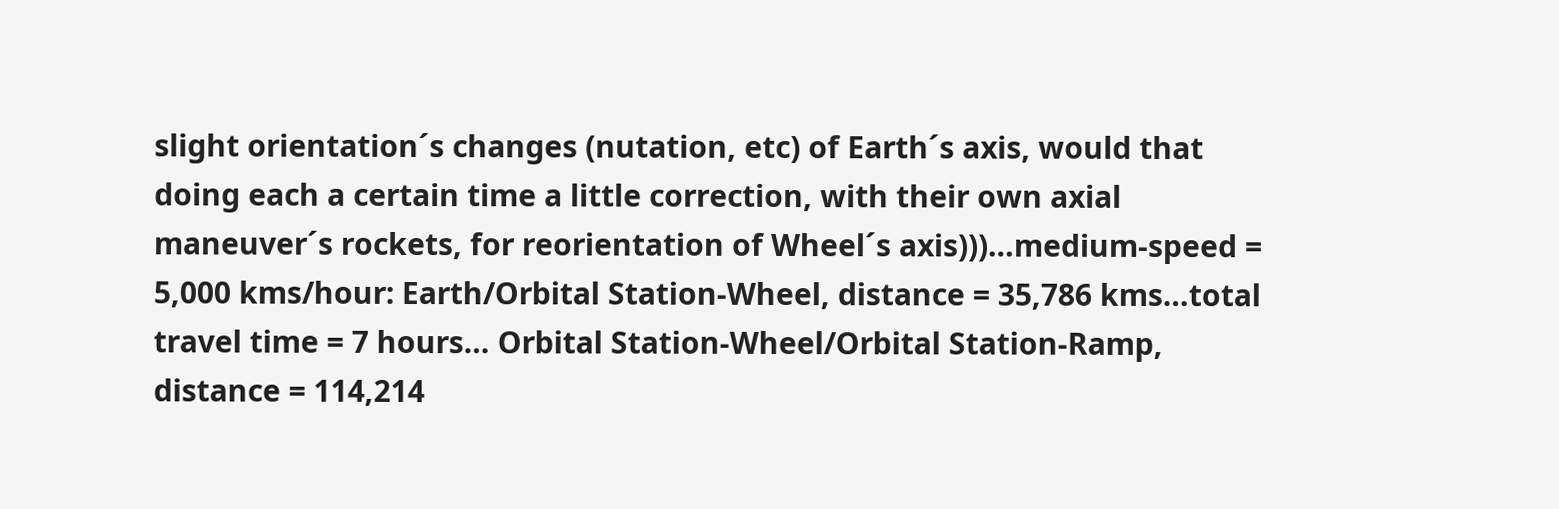slight orientation´s changes (nutation, etc) of Earth´s axis, would that doing each a certain time a little correction, with their own axial maneuver´s rockets, for reorientation of Wheel´s axis)))…medium-speed = 5,000 kms/hour: Earth/Orbital Station-Wheel, distance = 35,786 kms…total travel time = 7 hours… Orbital Station-Wheel/Orbital Station-Ramp, distance = 114,214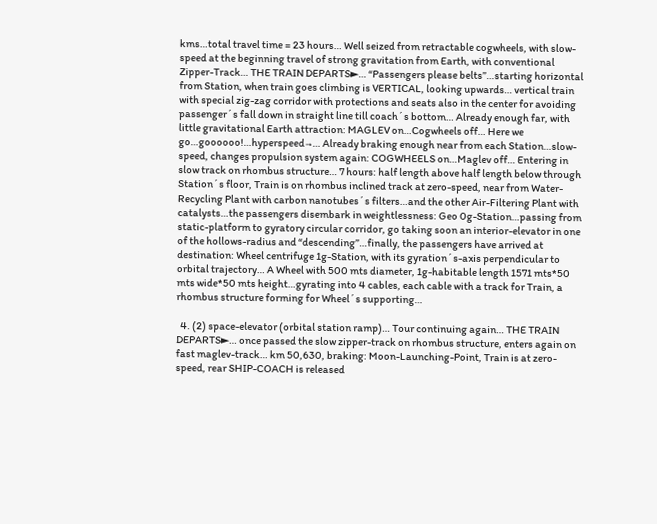kms…total travel time = 23 hours… Well seized from retractable cogwheels, with slow-speed at the beginning travel of strong gravitation from Earth, with conventional Zipper-Track… THE TRAIN DEPARTS►… “Passengers please belts”…starting horizontal from Station, when train goes climbing is VERTICAL, looking upwards… vertical train with special zig-zag corridor with protections and seats also in the center for avoiding passenger´s fall down in straight line till coach´s bottom… Already enough far, with little gravitational Earth attraction: MAGLEV on…Cogwheels off… Here we go…goooooo!…hyperspeed→… Already braking enough near from each Station…slow-speed, changes propulsion system again: COGWHEELS on…Maglev off… Entering in slow track on rhombus structure… 7 hours: half length above half length below through Station´s floor, Train is on rhombus inclined track at zero-speed, near from Water-Recycling Plant with carbon nanotubes´s filters…and the other Air-Filtering Plant with catalysts…the passengers disembark in weightlessness: Geo 0g-Station…passing from static-platform to gyratory circular corridor, go taking soon an interior-elevator in one of the hollows-radius and “descending”…finally, the passengers have arrived at destination: Wheel centrifuge 1g-Station, with its gyration´s-axis perpendicular to orbital trajectory… A Wheel with 500 mts diameter, 1g-habitable length 1571 mts*50 mts wide*50 mts height…gyrating into 4 cables, each cable with a track for Train, a rhombus structure forming for Wheel´s supporting…

  4. (2) space-elevator (orbital station ramp)… Tour continuing again… THE TRAIN DEPARTS►… once passed the slow zipper-track on rhombus structure, enters again on fast maglev-track… km 50,630, braking: Moon-Launching-Point, Train is at zero-speed, rear SHIP-COACH is released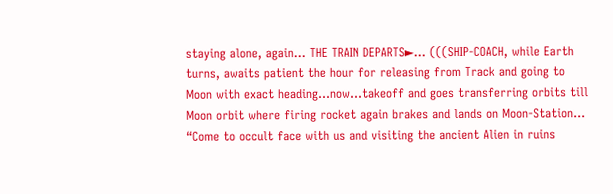staying alone, again… THE TRAIN DEPARTS►… (((SHIP-COACH, while Earth turns, awaits patient the hour for releasing from Track and going to Moon with exact heading…now…takeoff and goes transferring orbits till Moon orbit where firing rocket again brakes and lands on Moon-Station… “Come to occult face with us and visiting the ancient Alien in ruins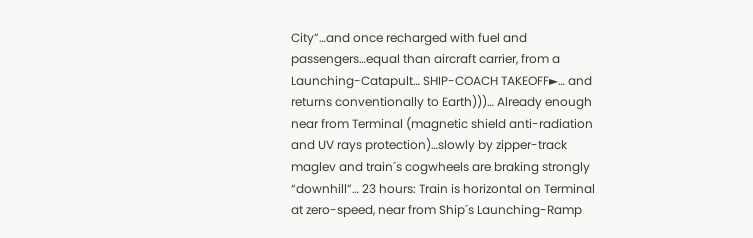City”…and once recharged with fuel and passengers…equal than aircraft carrier, from a Launching-Catapult… SHIP-COACH TAKEOFF►… and returns conventionally to Earth)))… Already enough near from Terminal (magnetic shield anti-radiation and UV rays protection)…slowly by zipper-track maglev and train´s cogwheels are braking strongly “downhill”… 23 hours: Train is horizontal on Terminal at zero-speed, near from Ship´s Launching-Ramp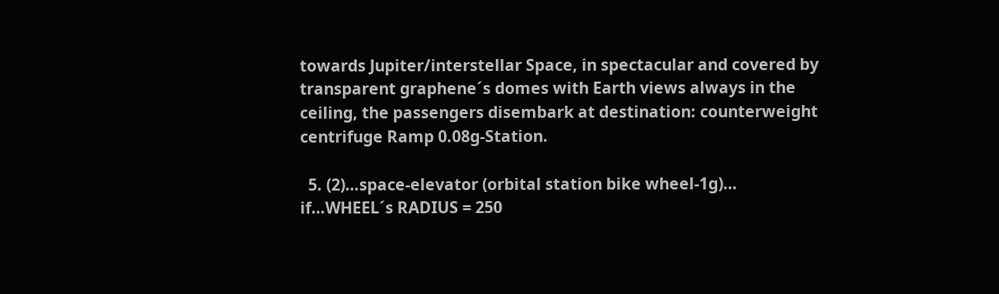towards Jupiter/interstellar Space, in spectacular and covered by transparent graphene´s domes with Earth views always in the ceiling, the passengers disembark at destination: counterweight centrifuge Ramp 0.08g-Station.

  5. (2)…space-elevator (orbital station bike wheel-1g)… if…WHEEL´s RADIUS = 250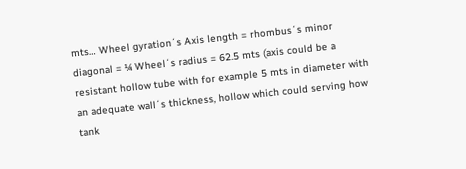mts… Wheel gyration´s Axis length = rhombus´s minor diagonal = ¼ Wheel´s radius = 62.5 mts (axis could be a resistant hollow tube with for example 5 mts in diameter with an adequate wall´s thickness, hollow which could serving how tank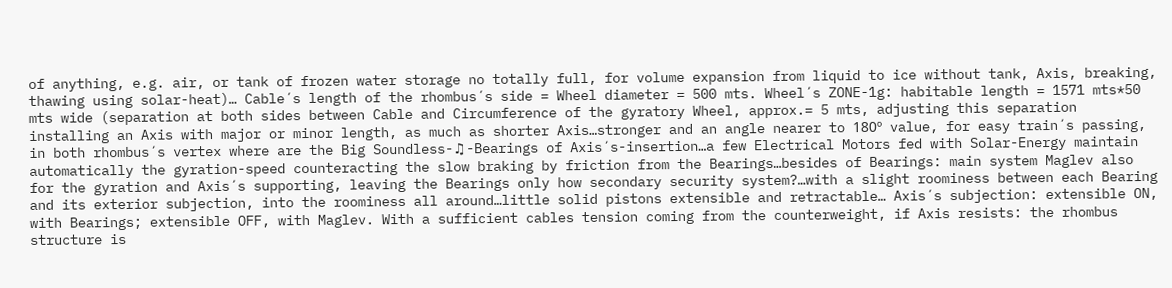of anything, e.g. air, or tank of frozen water storage no totally full, for volume expansion from liquid to ice without tank, Axis, breaking, thawing using solar-heat)… Cable´s length of the rhombus´s side = Wheel diameter = 500 mts. Wheel´s ZONE-1g: habitable length = 1571 mts*50 mts wide (separation at both sides between Cable and Circumference of the gyratory Wheel, approx.= 5 mts, adjusting this separation installing an Axis with major or minor length, as much as shorter Axis…stronger and an angle nearer to 180º value, for easy train´s passing, in both rhombus´s vertex where are the Big Soundless-♫-Bearings of Axis´s-insertion…a few Electrical Motors fed with Solar-Energy maintain automatically the gyration-speed counteracting the slow braking by friction from the Bearings…besides of Bearings: main system Maglev also for the gyration and Axis´s supporting, leaving the Bearings only how secondary security system?…with a slight roominess between each Bearing and its exterior subjection, into the roominess all around…little solid pistons extensible and retractable… Axis´s subjection: extensible ON, with Bearings; extensible OFF, with Maglev. With a sufficient cables tension coming from the counterweight, if Axis resists: the rhombus structure is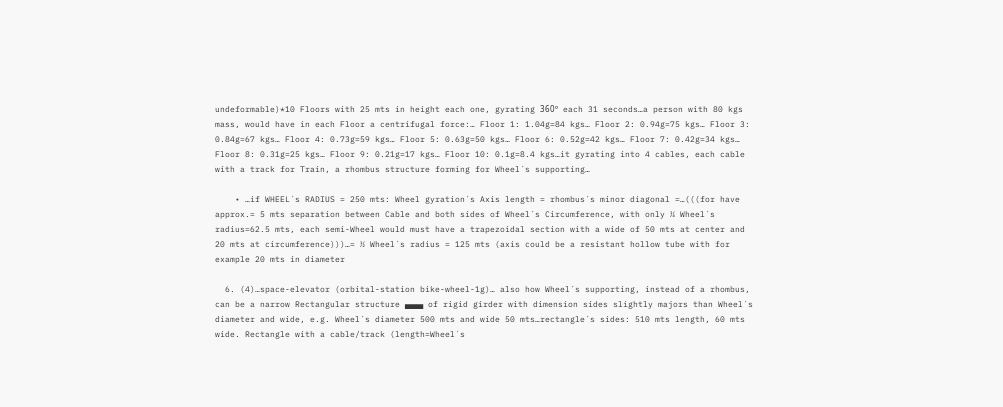undeformable)*10 Floors with 25 mts in height each one, gyrating 360º each 31 seconds…a person with 80 kgs mass, would have in each Floor a centrifugal force:… Floor 1: 1.04g=84 kgs… Floor 2: 0.94g=75 kgs… Floor 3: 0.84g=67 kgs… Floor 4: 0.73g=59 kgs… Floor 5: 0.63g=50 kgs… Floor 6: 0.52g=42 kgs… Floor 7: 0.42g=34 kgs… Floor 8: 0.31g=25 kgs… Floor 9: 0.21g=17 kgs… Floor 10: 0.1g=8.4 kgs…it gyrating into 4 cables, each cable with a track for Train, a rhombus structure forming for Wheel´s supporting…

    • …if WHEEL´s RADIUS = 250 mts: Wheel gyration´s Axis length = rhombus´s minor diagonal =…(((for have approx.= 5 mts separation between Cable and both sides of Wheel´s Circumference, with only ¼ Wheel´s radius=62.5 mts, each semi-Wheel would must have a trapezoidal section with a wide of 50 mts at center and 20 mts at circumference)))…= ½ Wheel´s radius = 125 mts (axis could be a resistant hollow tube with for example 20 mts in diameter

  6. (4)…space-elevator (orbital-station bike-wheel-1g)… also how Wheel´s supporting, instead of a rhombus, can be a narrow Rectangular structure ▄▄▄ of rigid girder with dimension sides slightly majors than Wheel´s diameter and wide, e.g. Wheel´s diameter 500 mts and wide 50 mts…rectangle´s sides: 510 mts length, 60 mts wide. Rectangle with a cable/track (length=Wheel´s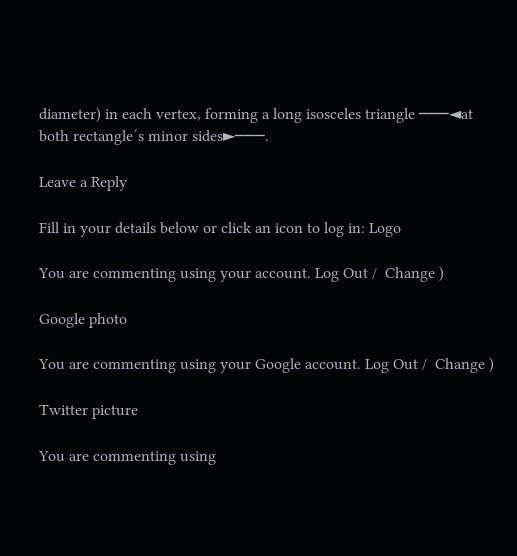diameter) in each vertex, forming a long isosceles triangle ───◄at both rectangle´s minor sides►───.

Leave a Reply

Fill in your details below or click an icon to log in: Logo

You are commenting using your account. Log Out /  Change )

Google photo

You are commenting using your Google account. Log Out /  Change )

Twitter picture

You are commenting using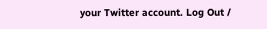your Twitter account. Log Out /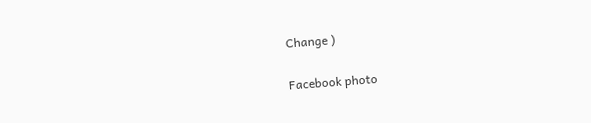Change )

Facebook photo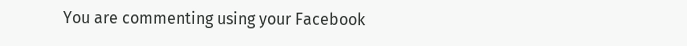You are commenting using your Facebook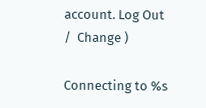account. Log Out /  Change )

Connecting to %s